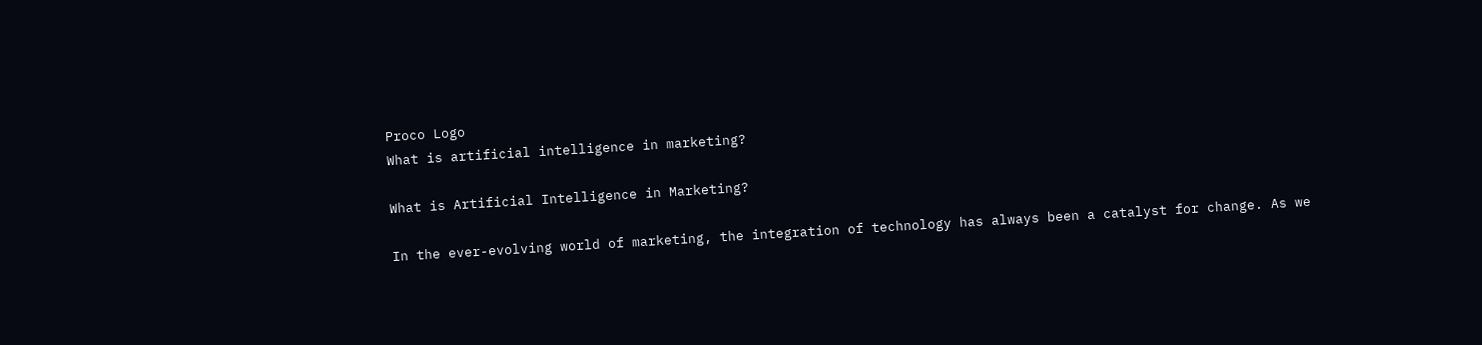Proco Logo
What is artificial intelligence in marketing?

What is Artificial Intelligence in Marketing?

In the ever-evolving world of marketing, the integration of technology has always been a catalyst for change. As we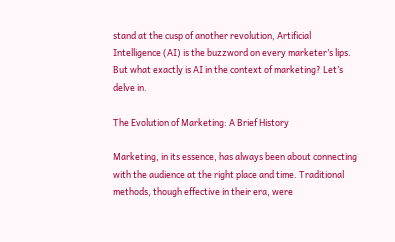stand at the cusp of another revolution, Artificial Intelligence (AI) is the buzzword on every marketer’s lips. But what exactly is AI in the context of marketing? Let’s delve in.

The Evolution of Marketing: A Brief History

Marketing, in its essence, has always been about connecting with the audience at the right place and time. Traditional methods, though effective in their era, were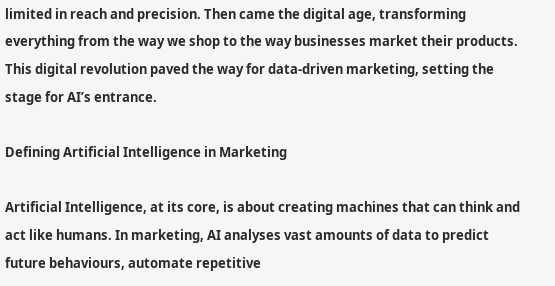limited in reach and precision. Then came the digital age, transforming everything from the way we shop to the way businesses market their products. This digital revolution paved the way for data-driven marketing, setting the stage for AI’s entrance.

Defining Artificial Intelligence in Marketing

Artificial Intelligence, at its core, is about creating machines that can think and act like humans. In marketing, AI analyses vast amounts of data to predict future behaviours, automate repetitive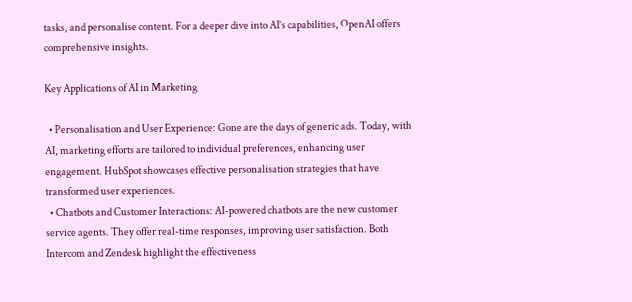tasks, and personalise content. For a deeper dive into AI’s capabilities, OpenAI offers comprehensive insights.

Key Applications of AI in Marketing

  • Personalisation and User Experience: Gone are the days of generic ads. Today, with AI, marketing efforts are tailored to individual preferences, enhancing user engagement. HubSpot showcases effective personalisation strategies that have transformed user experiences.
  • Chatbots and Customer Interactions: AI-powered chatbots are the new customer service agents. They offer real-time responses, improving user satisfaction. Both Intercom and Zendesk highlight the effectiveness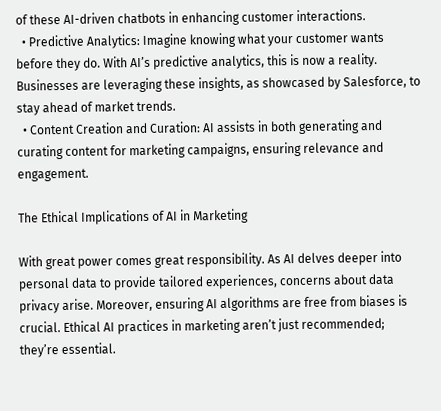of these AI-driven chatbots in enhancing customer interactions.
  • Predictive Analytics: Imagine knowing what your customer wants before they do. With AI’s predictive analytics, this is now a reality. Businesses are leveraging these insights, as showcased by Salesforce, to stay ahead of market trends.
  • Content Creation and Curation: AI assists in both generating and curating content for marketing campaigns, ensuring relevance and engagement.

The Ethical Implications of AI in Marketing

With great power comes great responsibility. As AI delves deeper into personal data to provide tailored experiences, concerns about data privacy arise. Moreover, ensuring AI algorithms are free from biases is crucial. Ethical AI practices in marketing aren’t just recommended; they’re essential.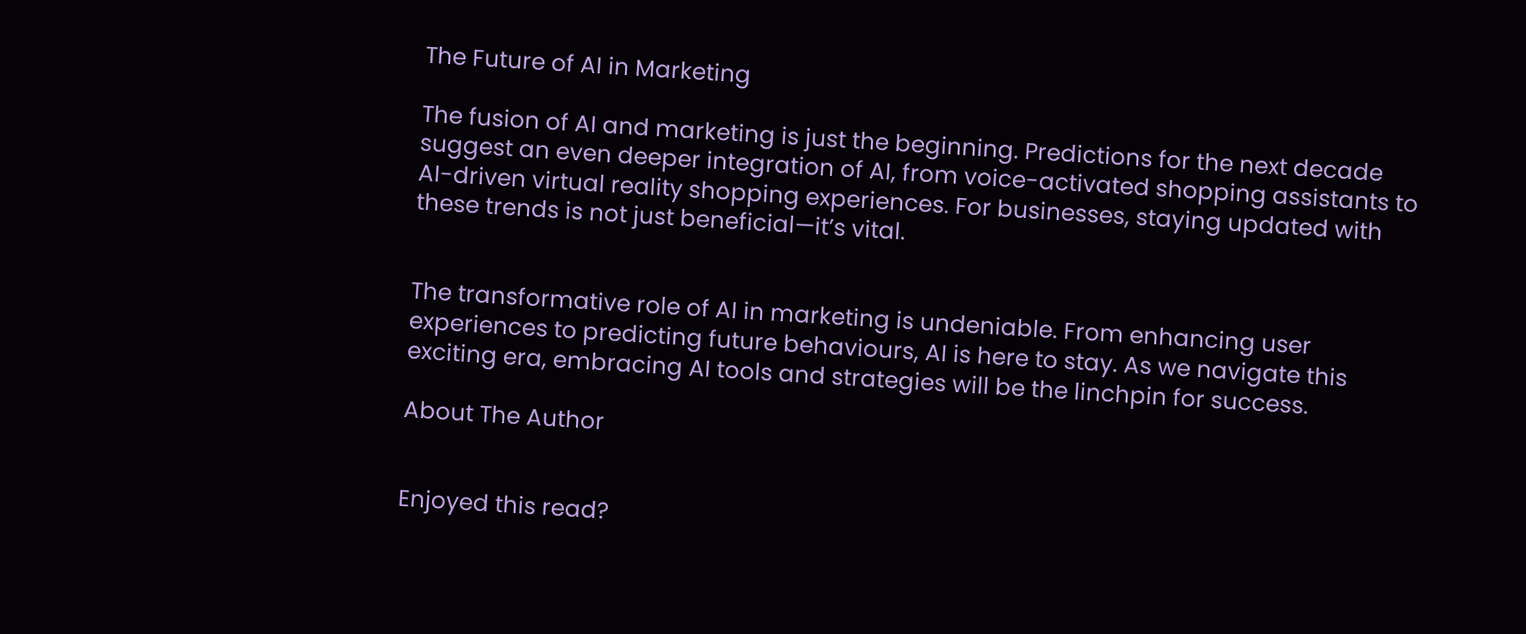The Future of AI in Marketing

The fusion of AI and marketing is just the beginning. Predictions for the next decade suggest an even deeper integration of AI, from voice-activated shopping assistants to AI-driven virtual reality shopping experiences. For businesses, staying updated with these trends is not just beneficial—it’s vital.


The transformative role of AI in marketing is undeniable. From enhancing user experiences to predicting future behaviours, AI is here to stay. As we navigate this exciting era, embracing AI tools and strategies will be the linchpin for success.

About The Author


Enjoyed this read?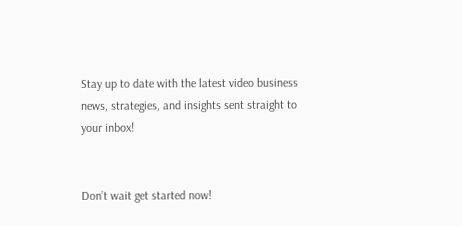Stay up to date with the latest video business news, strategies, and insights sent straight to your inbox!


Don’t wait get started now!